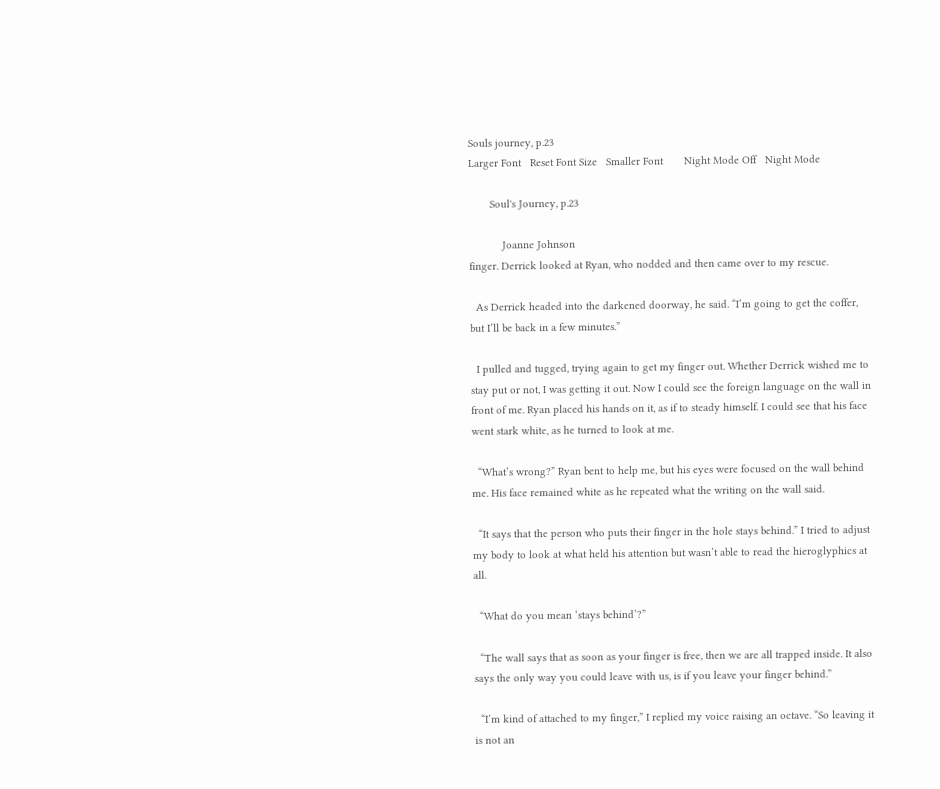Souls journey, p.23
Larger Font   Reset Font Size   Smaller Font       Night Mode Off   Night Mode

       Soul's Journey, p.23

           Joanne Johnson
finger. Derrick looked at Ryan, who nodded and then came over to my rescue.

  As Derrick headed into the darkened doorway, he said. “I’m going to get the coffer, but I’ll be back in a few minutes.”

  I pulled and tugged, trying again to get my finger out. Whether Derrick wished me to stay put or not, I was getting it out. Now I could see the foreign language on the wall in front of me. Ryan placed his hands on it, as if to steady himself. I could see that his face went stark white, as he turned to look at me.

  “What’s wrong?” Ryan bent to help me, but his eyes were focused on the wall behind me. His face remained white as he repeated what the writing on the wall said.

  “It says that the person who puts their finger in the hole stays behind.” I tried to adjust my body to look at what held his attention but wasn’t able to read the hieroglyphics at all.

  “What do you mean ‘stays behind’?”

  “The wall says that as soon as your finger is free, then we are all trapped inside. It also says the only way you could leave with us, is if you leave your finger behind.”

  “I’m kind of attached to my finger,” I replied my voice raising an octave. “So leaving it is not an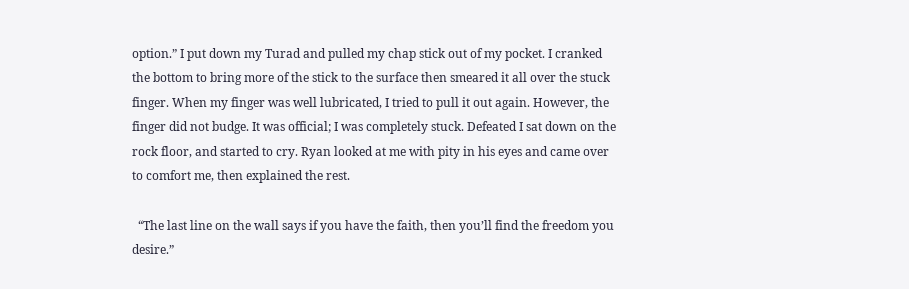option.” I put down my Turad and pulled my chap stick out of my pocket. I cranked the bottom to bring more of the stick to the surface then smeared it all over the stuck finger. When my finger was well lubricated, I tried to pull it out again. However, the finger did not budge. It was official; I was completely stuck. Defeated I sat down on the rock floor, and started to cry. Ryan looked at me with pity in his eyes and came over to comfort me, then explained the rest.

  “The last line on the wall says if you have the faith, then you’ll find the freedom you desire.”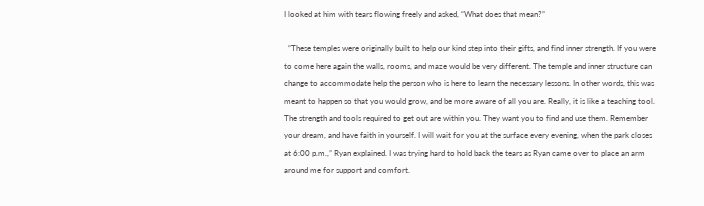I looked at him with tears flowing freely and asked, “What does that mean?”

  “These temples were originally built to help our kind step into their gifts, and find inner strength. If you were to come here again the walls, rooms, and maze would be very different. The temple and inner structure can change to accommodate help the person who is here to learn the necessary lessons. In other words, this was meant to happen so that you would grow, and be more aware of all you are. Really, it is like a teaching tool. The strength and tools required to get out are within you. They want you to find and use them. Remember your dream, and have faith in yourself. I will wait for you at the surface every evening, when the park closes at 6:00 p.m.,” Ryan explained. I was trying hard to hold back the tears as Ryan came over to place an arm around me for support and comfort.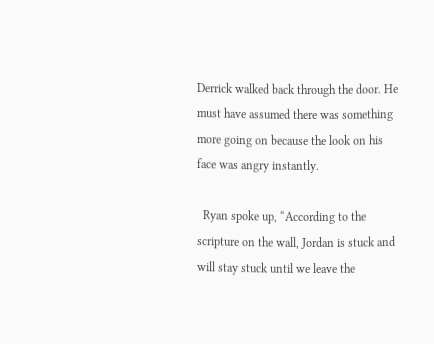Derrick walked back through the door. He must have assumed there was something more going on because the look on his face was angry instantly.

  Ryan spoke up, “According to the scripture on the wall, Jordan is stuck and will stay stuck until we leave the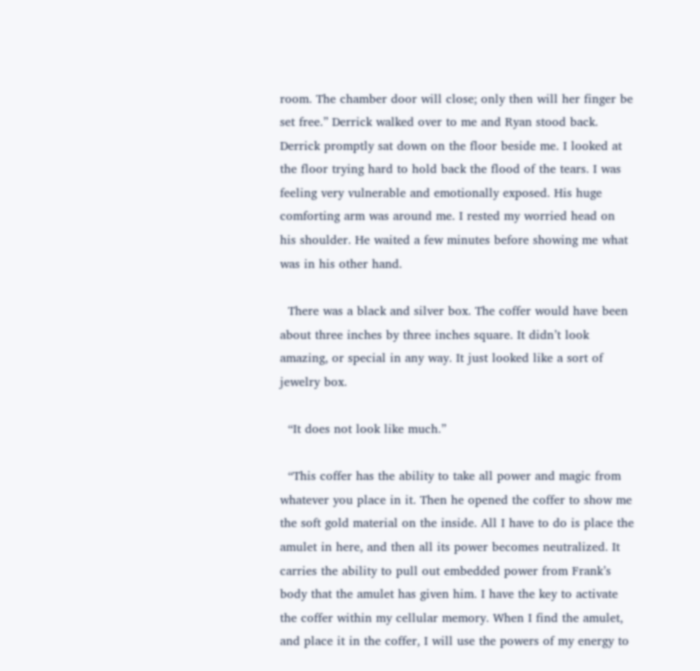room. The chamber door will close; only then will her finger be set free.” Derrick walked over to me and Ryan stood back. Derrick promptly sat down on the floor beside me. I looked at the floor trying hard to hold back the flood of the tears. I was feeling very vulnerable and emotionally exposed. His huge comforting arm was around me. I rested my worried head on his shoulder. He waited a few minutes before showing me what was in his other hand.

  There was a black and silver box. The coffer would have been about three inches by three inches square. It didn’t look amazing, or special in any way. It just looked like a sort of jewelry box.

  “It does not look like much.”

  “This coffer has the ability to take all power and magic from whatever you place in it. Then he opened the coffer to show me the soft gold material on the inside. All I have to do is place the amulet in here, and then all its power becomes neutralized. It carries the ability to pull out embedded power from Frank’s body that the amulet has given him. I have the key to activate the coffer within my cellular memory. When I find the amulet, and place it in the coffer, I will use the powers of my energy to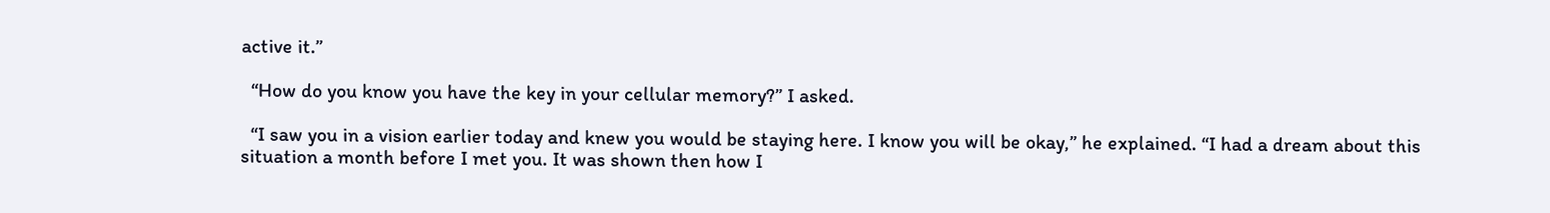active it.”

  “How do you know you have the key in your cellular memory?” I asked.

  “I saw you in a vision earlier today and knew you would be staying here. I know you will be okay,” he explained. “I had a dream about this situation a month before I met you. It was shown then how I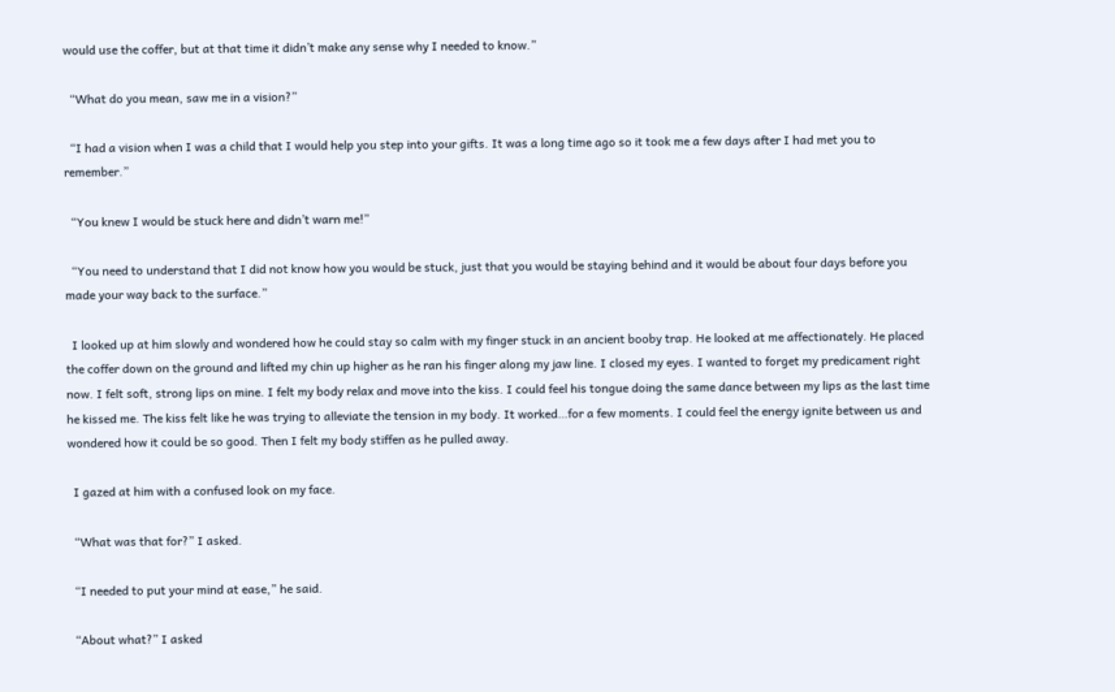would use the coffer, but at that time it didn’t make any sense why I needed to know.”

  “What do you mean, saw me in a vision?”

  “I had a vision when I was a child that I would help you step into your gifts. It was a long time ago so it took me a few days after I had met you to remember.”

  “You knew I would be stuck here and didn’t warn me!”

  “You need to understand that I did not know how you would be stuck, just that you would be staying behind and it would be about four days before you made your way back to the surface.”

  I looked up at him slowly and wondered how he could stay so calm with my finger stuck in an ancient booby trap. He looked at me affectionately. He placed the coffer down on the ground and lifted my chin up higher as he ran his finger along my jaw line. I closed my eyes. I wanted to forget my predicament right now. I felt soft, strong lips on mine. I felt my body relax and move into the kiss. I could feel his tongue doing the same dance between my lips as the last time he kissed me. The kiss felt like he was trying to alleviate the tension in my body. It worked…for a few moments. I could feel the energy ignite between us and wondered how it could be so good. Then I felt my body stiffen as he pulled away.

  I gazed at him with a confused look on my face.

  “What was that for?” I asked.

  “I needed to put your mind at ease,” he said.

  “About what?” I asked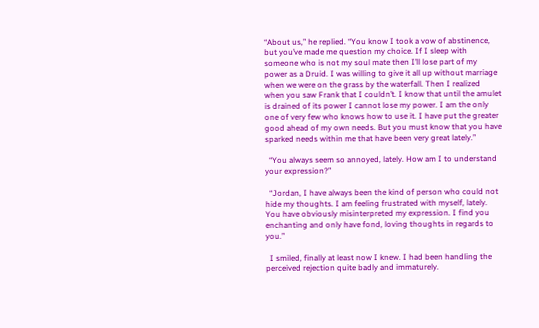“About us,” he replied. “You know I took a vow of abstinence, but you’ve made me question my choice. If I sleep with someone who is not my soul mate then I’ll lose part of my power as a Druid. I was willing to give it all up without marriage when we were on the grass by the waterfall. Then I realized when you saw Frank that I couldn’t. I know that until the amulet is drained of its power I cannot lose my power. I am the only one of very few who knows how to use it. I have put the greater good ahead of my own needs. But you must know that you have sparked needs within me that have been very great lately.”

  “You always seem so annoyed, lately. How am I to understand your expression?”

  “Jordan, I have always been the kind of person who could not hide my thoughts. I am feeling frustrated with myself, lately. You have obviously misinterpreted my expression. I find you enchanting and only have fond, loving thoughts in regards to you.”

  I smiled, finally at least now I knew. I had been handling the perceived rejection quite badly and immaturely.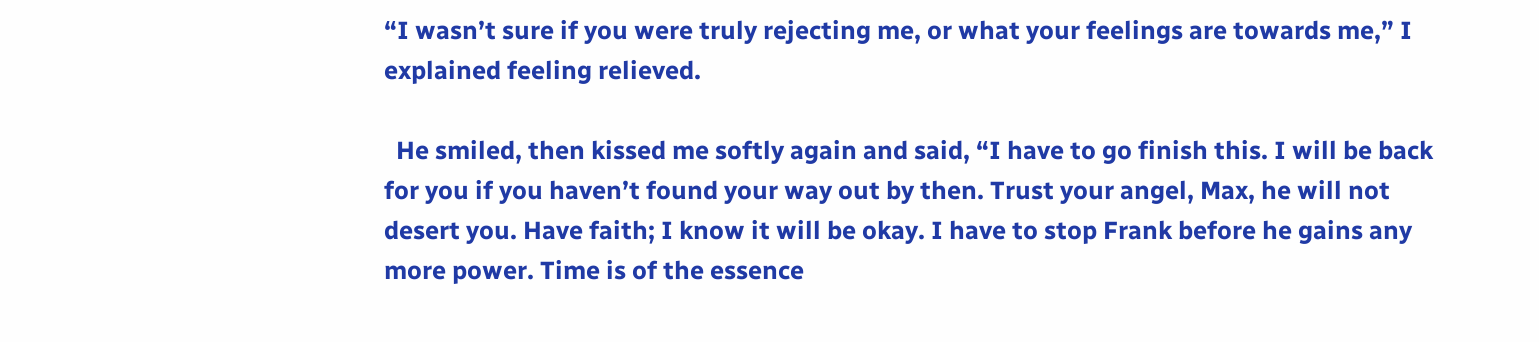“I wasn’t sure if you were truly rejecting me, or what your feelings are towards me,” I explained feeling relieved.

  He smiled, then kissed me softly again and said, “I have to go finish this. I will be back for you if you haven’t found your way out by then. Trust your angel, Max, he will not desert you. Have faith; I know it will be okay. I have to stop Frank before he gains any more power. Time is of the essence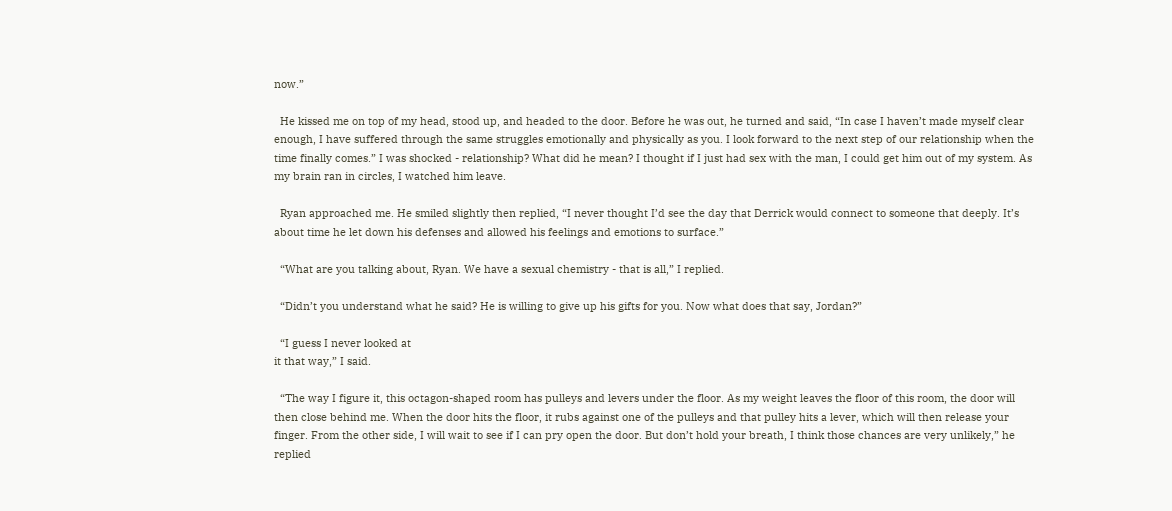now.”

  He kissed me on top of my head, stood up, and headed to the door. Before he was out, he turned and said, “In case I haven’t made myself clear enough, I have suffered through the same struggles emotionally and physically as you. I look forward to the next step of our relationship when the time finally comes.” I was shocked - relationship? What did he mean? I thought if I just had sex with the man, I could get him out of my system. As my brain ran in circles, I watched him leave.

  Ryan approached me. He smiled slightly then replied, “I never thought I’d see the day that Derrick would connect to someone that deeply. It’s about time he let down his defenses and allowed his feelings and emotions to surface.”

  “What are you talking about, Ryan. We have a sexual chemistry - that is all,” I replied.

  “Didn’t you understand what he said? He is willing to give up his gifts for you. Now what does that say, Jordan?”

  “I guess I never looked at
it that way,” I said.

  “The way I figure it, this octagon-shaped room has pulleys and levers under the floor. As my weight leaves the floor of this room, the door will then close behind me. When the door hits the floor, it rubs against one of the pulleys and that pulley hits a lever, which will then release your finger. From the other side, I will wait to see if I can pry open the door. But don’t hold your breath, I think those chances are very unlikely,” he replied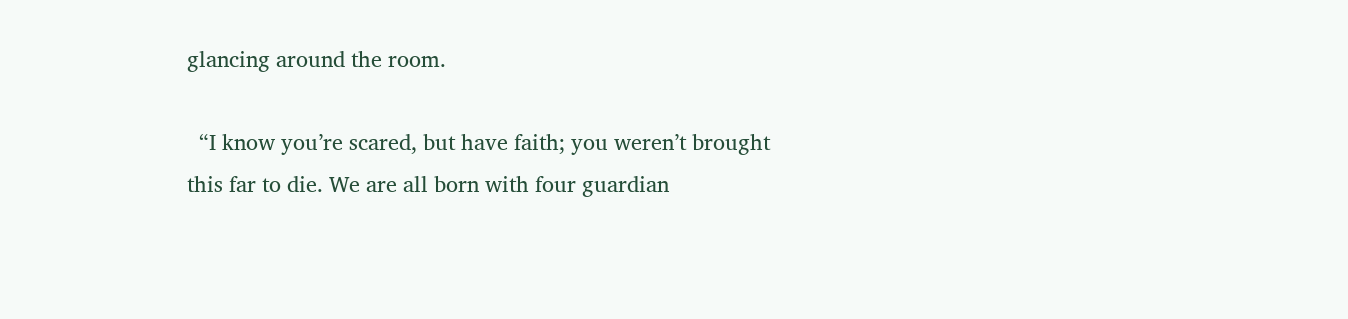glancing around the room.

  “I know you’re scared, but have faith; you weren’t brought this far to die. We are all born with four guardian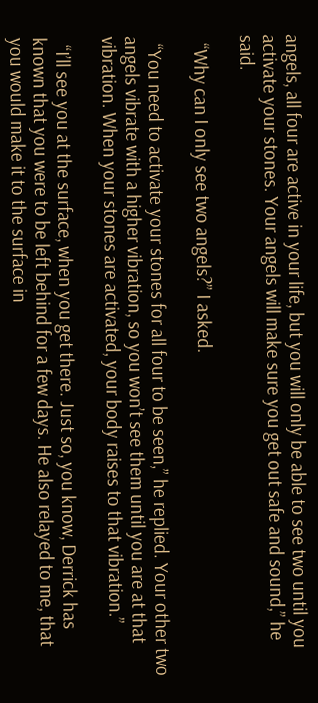angels, all four are active in your life, but you will only be able to see two until you activate your stones. Your angels will make sure you get out safe and sound,” he said.

  “Why can I only see two angels?” I asked.

  “You need to activate your stones for all four to be seen,” he replied. Your other two angels vibrate with a higher vibration, so you won’t see them until you are at that vibration. When your stones are activated, your body raises to that vibration.”

  “I’ll see you at the surface, when you get there. Just so, you know, Derrick has known that you were to be left behind for a few days. He also relayed to me, that you would make it to the surface in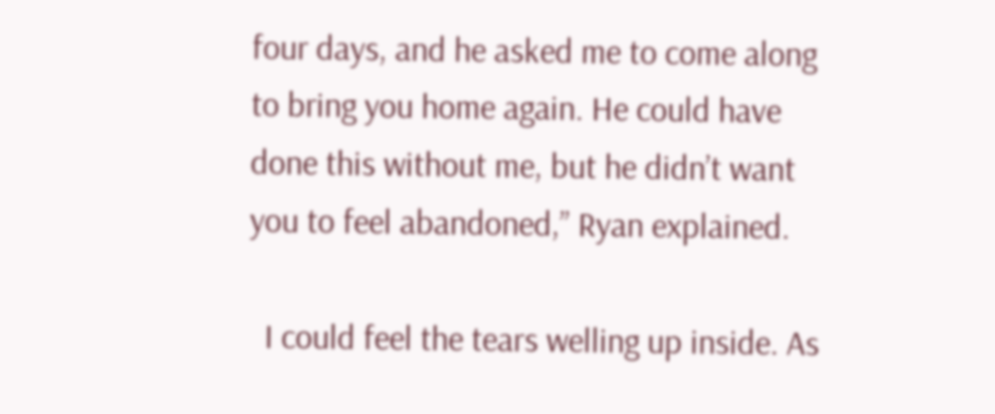four days, and he asked me to come along to bring you home again. He could have done this without me, but he didn’t want you to feel abandoned,” Ryan explained.

  I could feel the tears welling up inside. As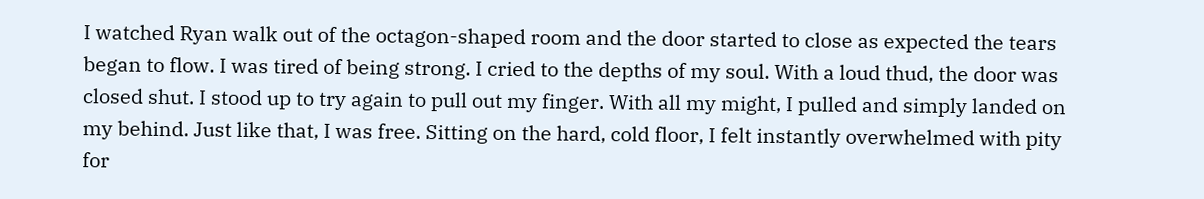I watched Ryan walk out of the octagon-shaped room and the door started to close as expected the tears began to flow. I was tired of being strong. I cried to the depths of my soul. With a loud thud, the door was closed shut. I stood up to try again to pull out my finger. With all my might, I pulled and simply landed on my behind. Just like that, I was free. Sitting on the hard, cold floor, I felt instantly overwhelmed with pity for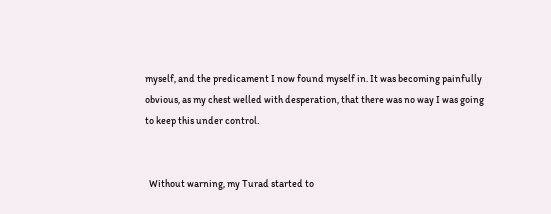myself, and the predicament I now found myself in. It was becoming painfully obvious, as my chest welled with desperation, that there was no way I was going to keep this under control.


  Without warning, my Turad started to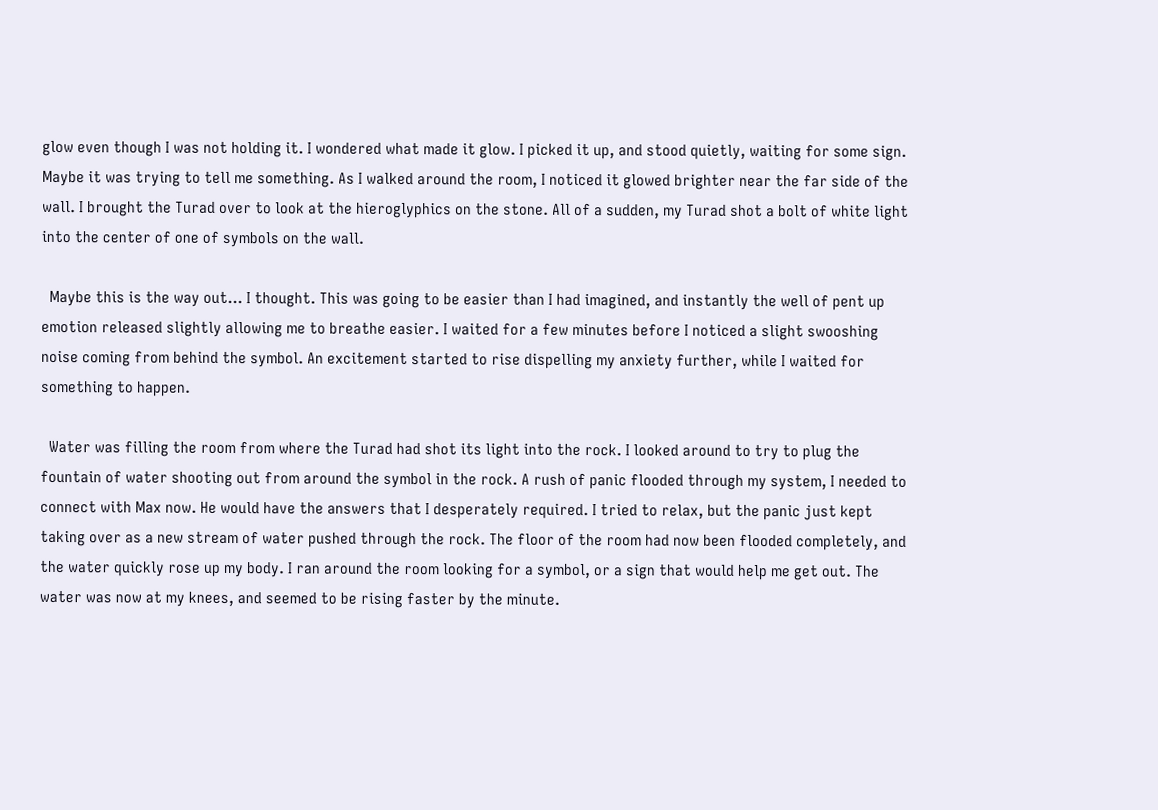glow even though I was not holding it. I wondered what made it glow. I picked it up, and stood quietly, waiting for some sign. Maybe it was trying to tell me something. As I walked around the room, I noticed it glowed brighter near the far side of the wall. I brought the Turad over to look at the hieroglyphics on the stone. All of a sudden, my Turad shot a bolt of white light into the center of one of symbols on the wall.

  Maybe this is the way out… I thought. This was going to be easier than I had imagined, and instantly the well of pent up emotion released slightly allowing me to breathe easier. I waited for a few minutes before I noticed a slight swooshing noise coming from behind the symbol. An excitement started to rise dispelling my anxiety further, while I waited for something to happen.

  Water was filling the room from where the Turad had shot its light into the rock. I looked around to try to plug the fountain of water shooting out from around the symbol in the rock. A rush of panic flooded through my system, I needed to connect with Max now. He would have the answers that I desperately required. I tried to relax, but the panic just kept taking over as a new stream of water pushed through the rock. The floor of the room had now been flooded completely, and the water quickly rose up my body. I ran around the room looking for a symbol, or a sign that would help me get out. The water was now at my knees, and seemed to be rising faster by the minute.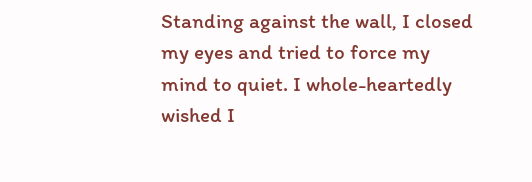Standing against the wall, I closed my eyes and tried to force my mind to quiet. I whole-heartedly wished I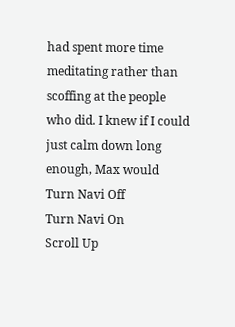had spent more time meditating rather than scoffing at the people who did. I knew if I could just calm down long enough, Max would
Turn Navi Off
Turn Navi On
Scroll Up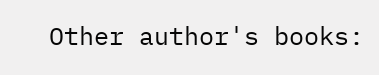Other author's books: